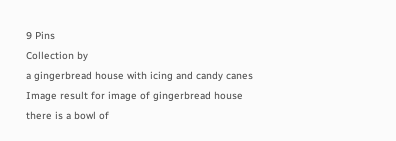9 Pins
Collection by
a gingerbread house with icing and candy canes
Image result for image of gingerbread house
there is a bowl of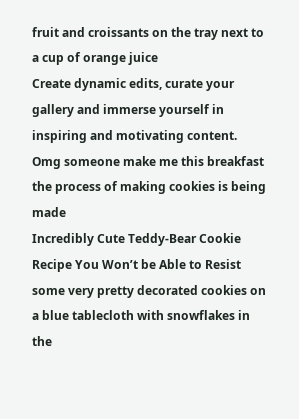fruit and croissants on the tray next to a cup of orange juice
Create dynamic edits, curate your gallery and immerse yourself in inspiring and motivating content.
Omg someone make me this breakfast
the process of making cookies is being made
Incredibly Cute Teddy-Bear Cookie Recipe You Won’t be Able to Resist
some very pretty decorated cookies on a blue tablecloth with snowflakes in the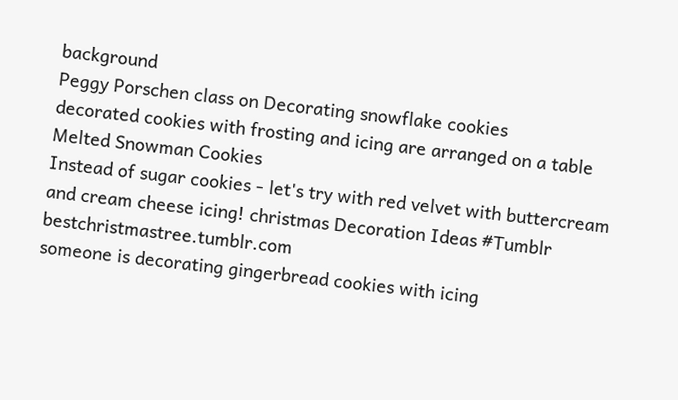background
Peggy Porschen class on Decorating snowflake cookies
decorated cookies with frosting and icing are arranged on a table
Melted Snowman Cookies
Instead of sugar cookies - let's try with red velvet with buttercream and cream cheese icing! christmas Decoration Ideas #Tumblr bestchristmastree.tumblr.com
someone is decorating gingerbread cookies with icing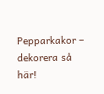Pepparkakor – dekorera så här!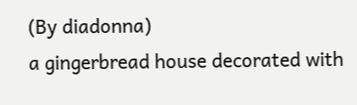(By diadonna)
a gingerbread house decorated with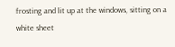frosting and lit up at the windows, sitting on a white sheet